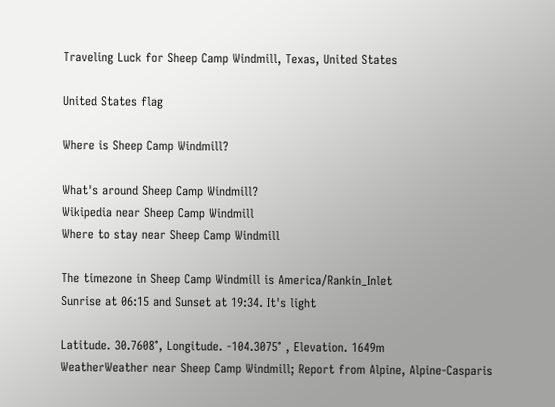Traveling Luck for Sheep Camp Windmill, Texas, United States

United States flag

Where is Sheep Camp Windmill?

What's around Sheep Camp Windmill?
Wikipedia near Sheep Camp Windmill
Where to stay near Sheep Camp Windmill

The timezone in Sheep Camp Windmill is America/Rankin_Inlet
Sunrise at 06:15 and Sunset at 19:34. It's light

Latitude. 30.7608°, Longitude. -104.3075° , Elevation. 1649m
WeatherWeather near Sheep Camp Windmill; Report from Alpine, Alpine-Casparis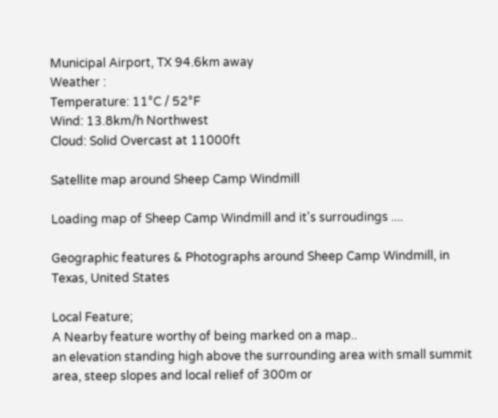Municipal Airport, TX 94.6km away
Weather :
Temperature: 11°C / 52°F
Wind: 13.8km/h Northwest
Cloud: Solid Overcast at 11000ft

Satellite map around Sheep Camp Windmill

Loading map of Sheep Camp Windmill and it's surroudings ....

Geographic features & Photographs around Sheep Camp Windmill, in Texas, United States

Local Feature;
A Nearby feature worthy of being marked on a map..
an elevation standing high above the surrounding area with small summit area, steep slopes and local relief of 300m or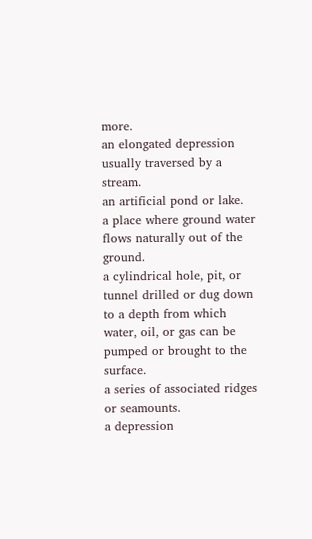more.
an elongated depression usually traversed by a stream.
an artificial pond or lake.
a place where ground water flows naturally out of the ground.
a cylindrical hole, pit, or tunnel drilled or dug down to a depth from which water, oil, or gas can be pumped or brought to the surface.
a series of associated ridges or seamounts.
a depression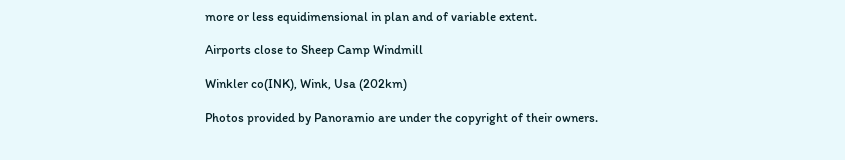more or less equidimensional in plan and of variable extent.

Airports close to Sheep Camp Windmill

Winkler co(INK), Wink, Usa (202km)

Photos provided by Panoramio are under the copyright of their owners.